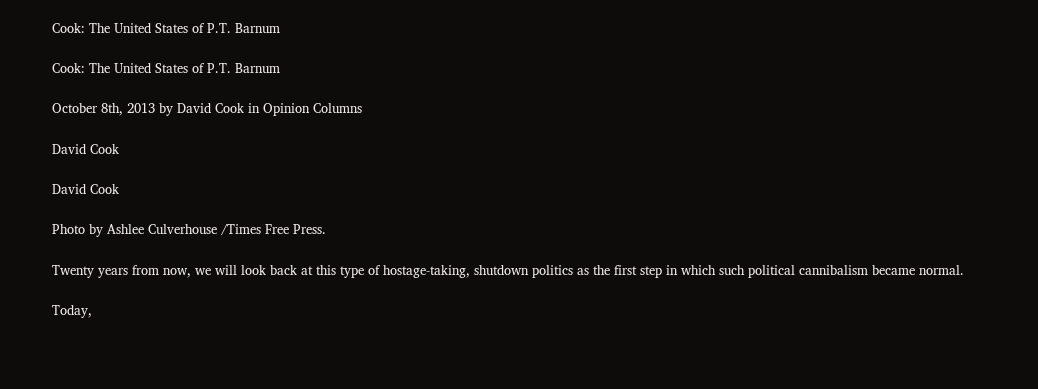Cook: The United States of P.T. Barnum

Cook: The United States of P.T. Barnum

October 8th, 2013 by David Cook in Opinion Columns

David Cook

David Cook

Photo by Ashlee Culverhouse /Times Free Press.

Twenty years from now, we will look back at this type of hostage-taking, shutdown politics as the first step in which such political cannibalism became normal.

Today,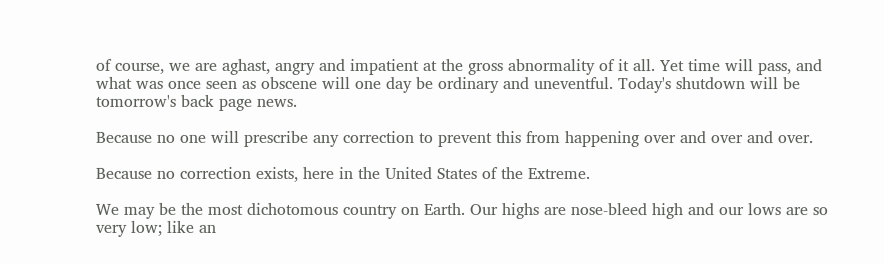of course, we are aghast, angry and impatient at the gross abnormality of it all. Yet time will pass, and what was once seen as obscene will one day be ordinary and uneventful. Today's shutdown will be tomorrow's back page news.

Because no one will prescribe any correction to prevent this from happening over and over and over.

Because no correction exists, here in the United States of the Extreme.

We may be the most dichotomous country on Earth. Our highs are nose-bleed high and our lows are so very low; like an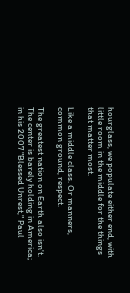hourglass, we populate either end, with little room in the middle for the things that matter most.

Like a middle class. Or manners, common ground, respect.

The greatest nation on Earth also isn't. The center is barely holding in America; in his 2007 "Blessed Unrest," Paul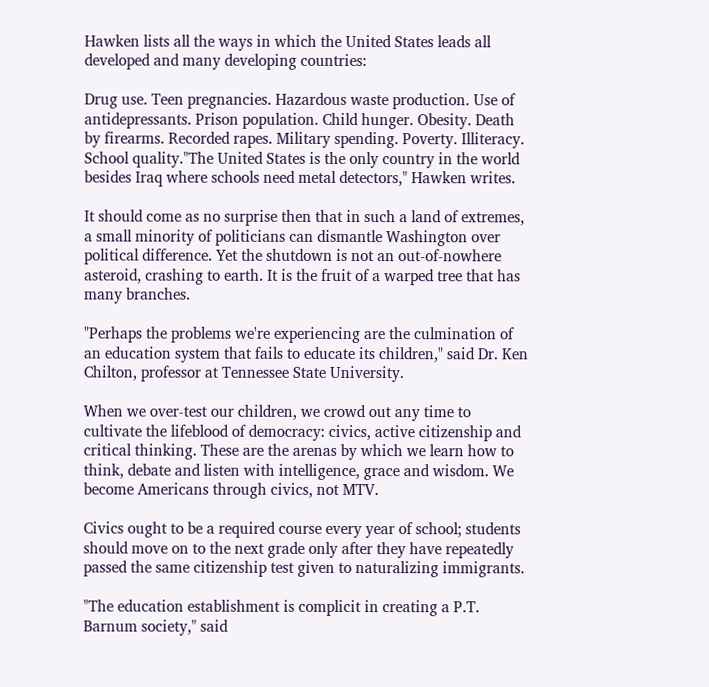Hawken lists all the ways in which the United States leads all developed and many developing countries:

Drug use. Teen pregnancies. Hazardous waste production. Use of antidepressants. Prison population. Child hunger. Obesity. Death by firearms. Recorded rapes. Military spending. Poverty. Illiteracy. School quality."The United States is the only country in the world besides Iraq where schools need metal detectors," Hawken writes.

It should come as no surprise then that in such a land of extremes, a small minority of politicians can dismantle Washington over political difference. Yet the shutdown is not an out-of-nowhere asteroid, crashing to earth. It is the fruit of a warped tree that has many branches.

"Perhaps the problems we're experiencing are the culmination of an education system that fails to educate its children," said Dr. Ken Chilton, professor at Tennessee State University.

When we over-test our children, we crowd out any time to cultivate the lifeblood of democracy: civics, active citizenship and critical thinking. These are the arenas by which we learn how to think, debate and listen with intelligence, grace and wisdom. We become Americans through civics, not MTV.

Civics ought to be a required course every year of school; students should move on to the next grade only after they have repeatedly passed the same citizenship test given to naturalizing immigrants.

"The education establishment is complicit in creating a P.T. Barnum society," said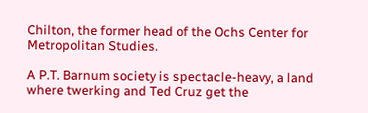Chilton, the former head of the Ochs Center for Metropolitan Studies.

A P.T. Barnum society is spectacle-heavy, a land where twerking and Ted Cruz get the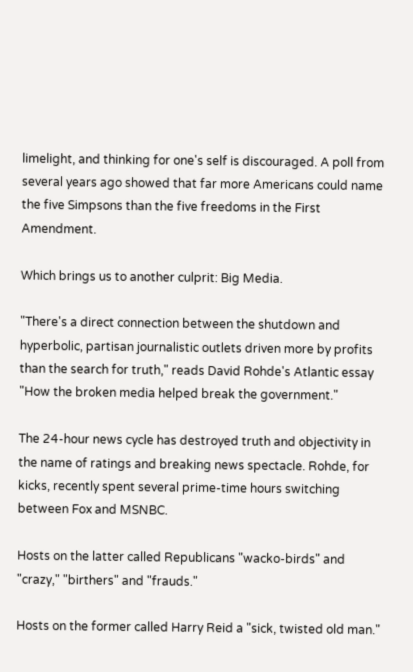limelight, and thinking for one's self is discouraged. A poll from several years ago showed that far more Americans could name the five Simpsons than the five freedoms in the First Amendment.

Which brings us to another culprit: Big Media.

"There's a direct connection between the shutdown and hyperbolic, partisan journalistic outlets driven more by profits than the search for truth," reads David Rohde's Atlantic essay "How the broken media helped break the government."

The 24-hour news cycle has destroyed truth and objectivity in the name of ratings and breaking news spectacle. Rohde, for kicks, recently spent several prime-time hours switching between Fox and MSNBC.

Hosts on the latter called Republicans "wacko-birds" and "crazy," "birthers" and "frauds."

Hosts on the former called Harry Reid a "sick, twisted old man."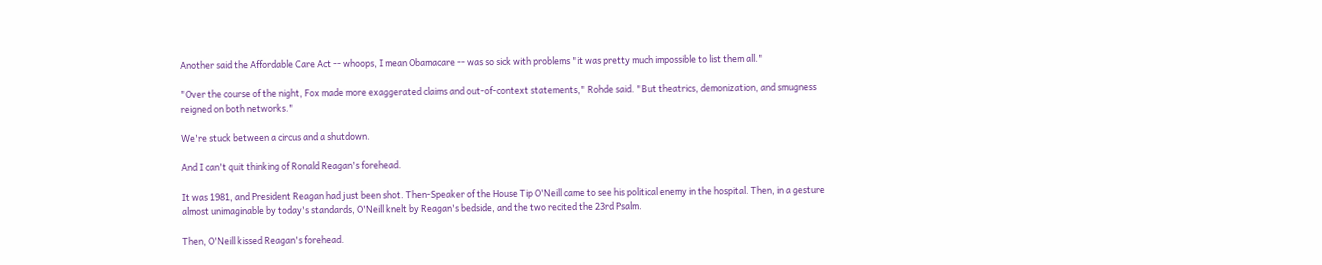Another said the Affordable Care Act -- whoops, I mean Obamacare -- was so sick with problems "it was pretty much impossible to list them all."

"Over the course of the night, Fox made more exaggerated claims and out-of-context statements," Rohde said. "But theatrics, demonization, and smugness reigned on both networks."

We're stuck between a circus and a shutdown.

And I can't quit thinking of Ronald Reagan's forehead.

It was 1981, and President Reagan had just been shot. Then-Speaker of the House Tip O'Neill came to see his political enemy in the hospital. Then, in a gesture almost unimaginable by today's standards, O'Neill knelt by Reagan's bedside, and the two recited the 23rd Psalm.

Then, O'Neill kissed Reagan's forehead.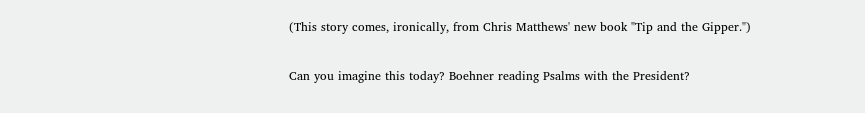(This story comes, ironically, from Chris Matthews' new book "Tip and the Gipper.")

Can you imagine this today? Boehner reading Psalms with the President?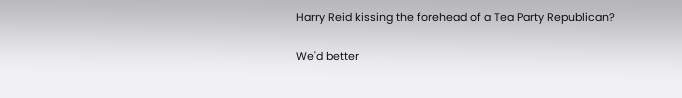Harry Reid kissing the forehead of a Tea Party Republican?

We'd better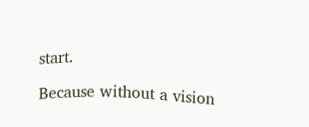start.

Because without a vision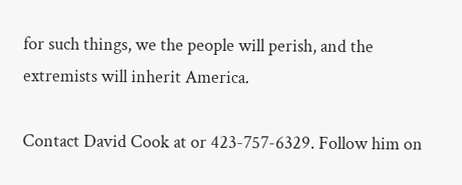for such things, we the people will perish, and the extremists will inherit America.

Contact David Cook at or 423-757-6329. Follow him on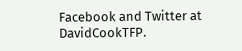Facebook and Twitter at DavidCookTFP.